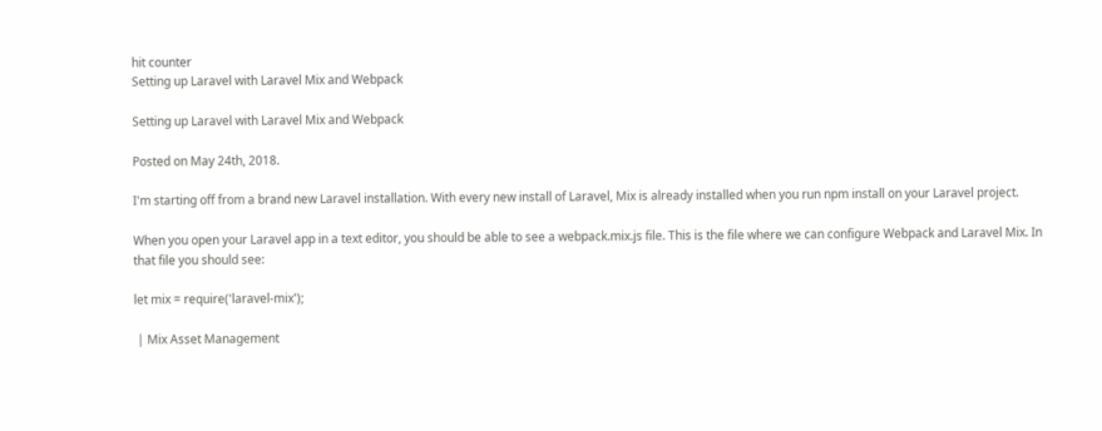hit counter
Setting up Laravel with Laravel Mix and Webpack

Setting up Laravel with Laravel Mix and Webpack

Posted on May 24th, 2018.

I'm starting off from a brand new Laravel installation. With every new install of Laravel, Mix is already installed when you run npm install on your Laravel project.

When you open your Laravel app in a text editor, you should be able to see a webpack.mix.js file. This is the file where we can configure Webpack and Laravel Mix. In that file you should see:

let mix = require('laravel-mix');

 | Mix Asset Management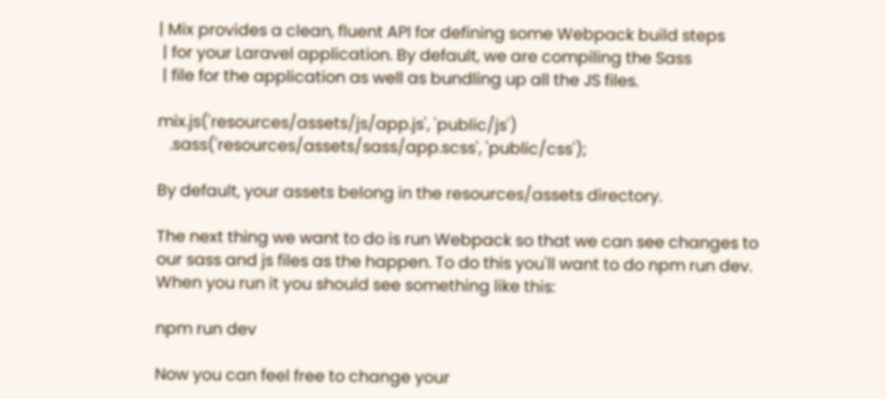| Mix provides a clean, fluent API for defining some Webpack build steps
 | for your Laravel application. By default, we are compiling the Sass
 | file for the application as well as bundling up all the JS files.

mix.js('resources/assets/js/app.js', 'public/js')
   .sass('resources/assets/sass/app.scss', 'public/css');

By default, your assets belong in the resources/assets directory.

The next thing we want to do is run Webpack so that we can see changes to our sass and js files as the happen. To do this you'll want to do npm run dev. When you run it you should see something like this:

npm run dev

Now you can feel free to change your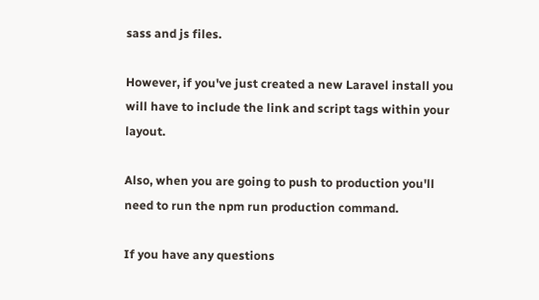sass and js files.

However, if you've just created a new Laravel install you will have to include the link and script tags within your layout.

Also, when you are going to push to production you'll need to run the npm run production command.

If you have any questions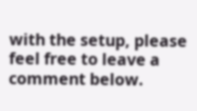with the setup, please feel free to leave a comment below.